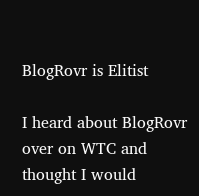BlogRovr is Elitist

I heard about BlogRovr over on WTC and thought I would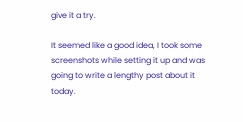give it a try.

It seemed like a good idea, I took some screenshots while setting it up and was going to write a lengthy post about it today.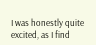I was honestly quite excited, as I find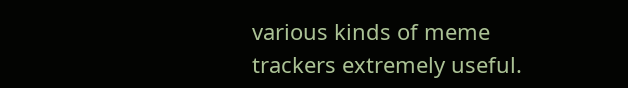various kinds of meme trackers extremely useful.